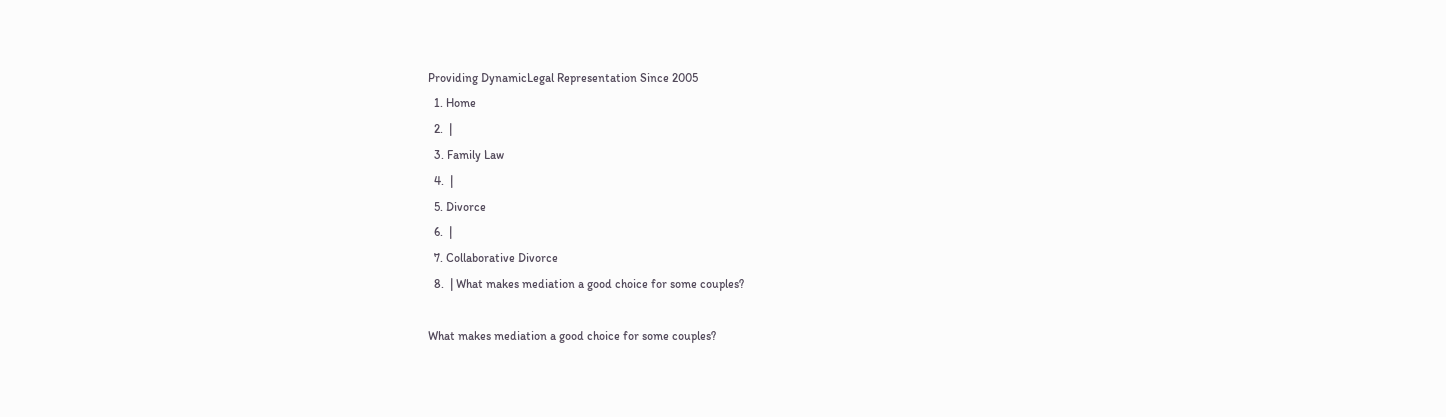Providing DynamicLegal Representation Since 2005
  1. Home
  2.  |
  3. Family Law
  4.  |
  5. Divorce
  6.  |
  7. Collaborative Divorce
  8.  | What makes mediation a good choice for some couples?

What makes mediation a good choice for some couples?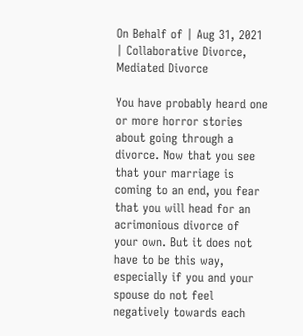On Behalf of | Aug 31, 2021 | Collaborative Divorce, Mediated Divorce

You have probably heard one or more horror stories about going through a divorce. Now that you see that your marriage is coming to an end, you fear that you will head for an acrimonious divorce of your own. But it does not have to be this way, especially if you and your spouse do not feel negatively towards each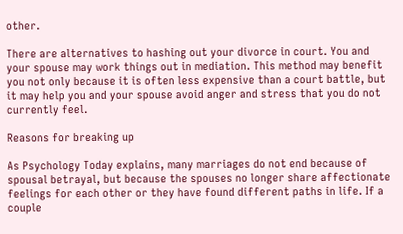other.

There are alternatives to hashing out your divorce in court. You and your spouse may work things out in mediation. This method may benefit you not only because it is often less expensive than a court battle, but it may help you and your spouse avoid anger and stress that you do not currently feel.

Reasons for breaking up

As Psychology Today explains, many marriages do not end because of spousal betrayal, but because the spouses no longer share affectionate feelings for each other or they have found different paths in life. If a couple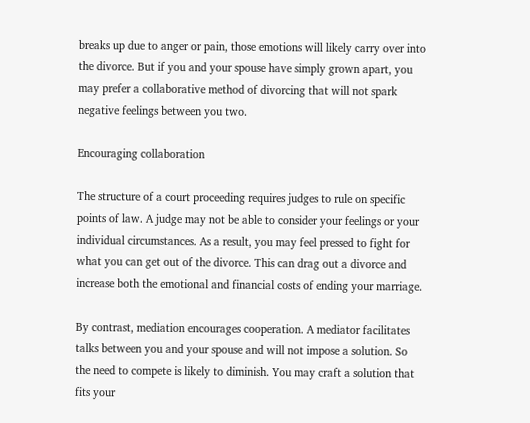breaks up due to anger or pain, those emotions will likely carry over into the divorce. But if you and your spouse have simply grown apart, you may prefer a collaborative method of divorcing that will not spark negative feelings between you two.

Encouraging collaboration

The structure of a court proceeding requires judges to rule on specific points of law. A judge may not be able to consider your feelings or your individual circumstances. As a result, you may feel pressed to fight for what you can get out of the divorce. This can drag out a divorce and increase both the emotional and financial costs of ending your marriage.

By contrast, mediation encourages cooperation. A mediator facilitates talks between you and your spouse and will not impose a solution. So the need to compete is likely to diminish. You may craft a solution that fits your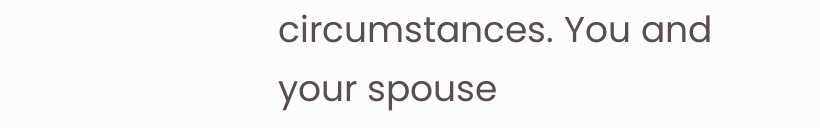circumstances. You and your spouse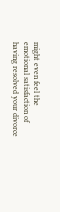might even feel the emotional satisfaction of having resolved your divorce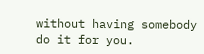without having somebody do it for you.